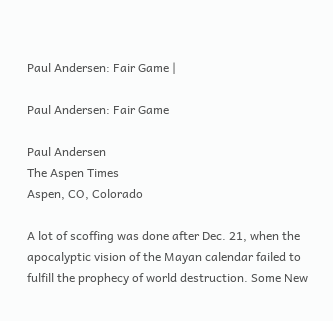Paul Andersen: Fair Game |

Paul Andersen: Fair Game

Paul Andersen
The Aspen Times
Aspen, CO, Colorado

A lot of scoffing was done after Dec. 21, when the apocalyptic vision of the Mayan calendar failed to fulfill the prophecy of world destruction. Some New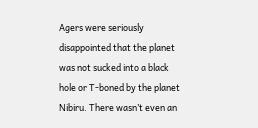Agers were seriously disappointed that the planet was not sucked into a black hole or T-boned by the planet Nibiru. There wasn’t even an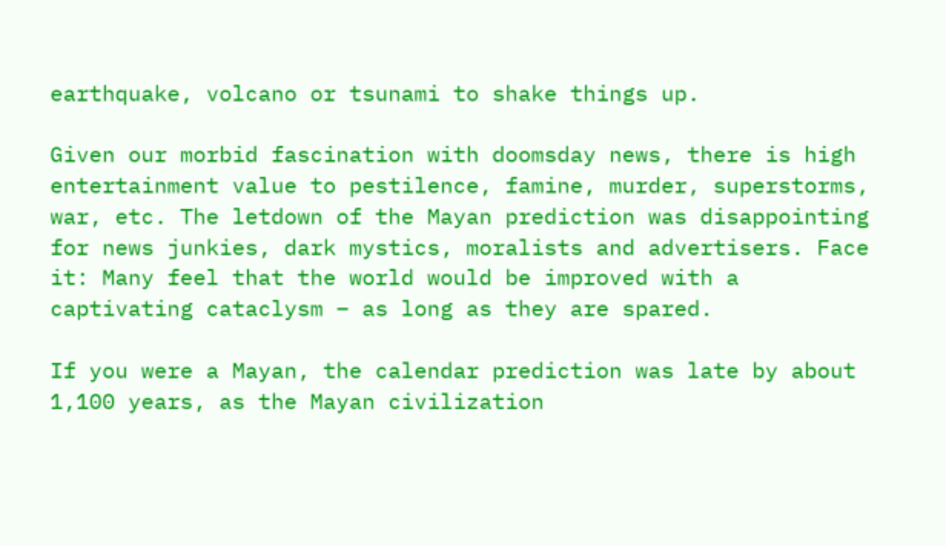earthquake, volcano or tsunami to shake things up.

Given our morbid fascination with doomsday news, there is high entertainment value to pestilence, famine, murder, superstorms, war, etc. The letdown of the Mayan prediction was disappointing for news junkies, dark mystics, moralists and advertisers. Face it: Many feel that the world would be improved with a captivating cataclysm – as long as they are spared.

If you were a Mayan, the calendar prediction was late by about 1,100 years, as the Mayan civilization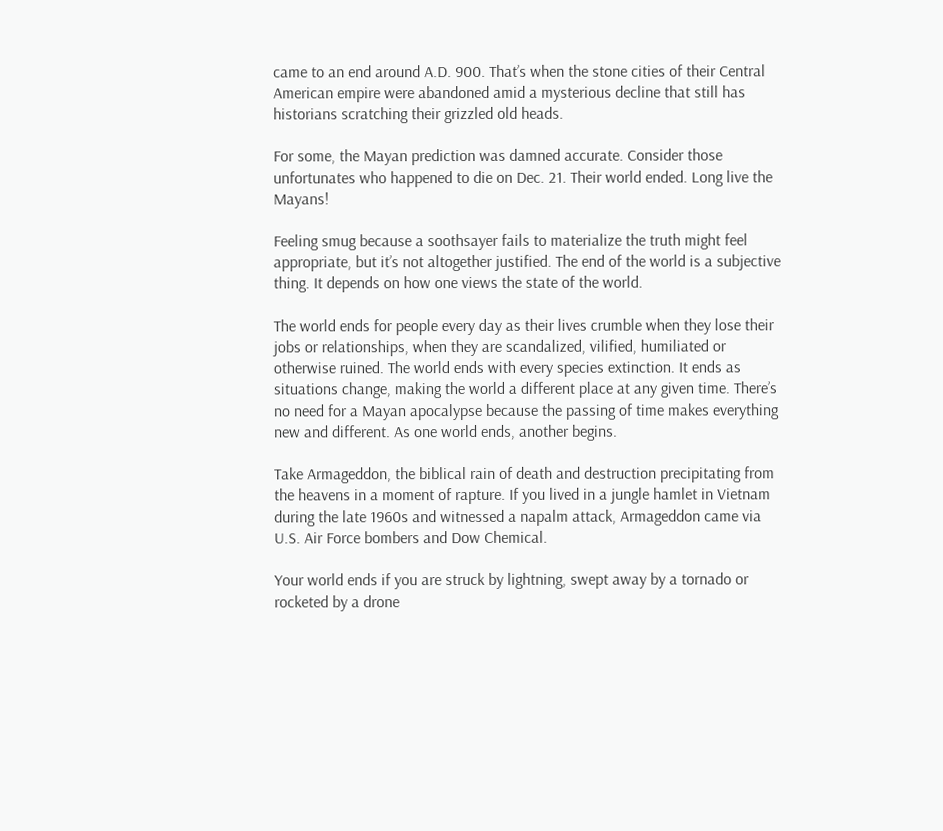came to an end around A.D. 900. That’s when the stone cities of their Central American empire were abandoned amid a mysterious decline that still has historians scratching their grizzled old heads.

For some, the Mayan prediction was damned accurate. Consider those unfortunates who happened to die on Dec. 21. Their world ended. Long live the Mayans!

Feeling smug because a soothsayer fails to materialize the truth might feel appropriate, but it’s not altogether justified. The end of the world is a subjective thing. It depends on how one views the state of the world.

The world ends for people every day as their lives crumble when they lose their jobs or relationships, when they are scandalized, vilified, humiliated or otherwise ruined. The world ends with every species extinction. It ends as situations change, making the world a different place at any given time. There’s no need for a Mayan apocalypse because the passing of time makes everything new and different. As one world ends, another begins.

Take Armageddon, the biblical rain of death and destruction precipitating from the heavens in a moment of rapture. If you lived in a jungle hamlet in Vietnam during the late 1960s and witnessed a napalm attack, Armageddon came via U.S. Air Force bombers and Dow Chemical.

Your world ends if you are struck by lightning, swept away by a tornado or rocketed by a drone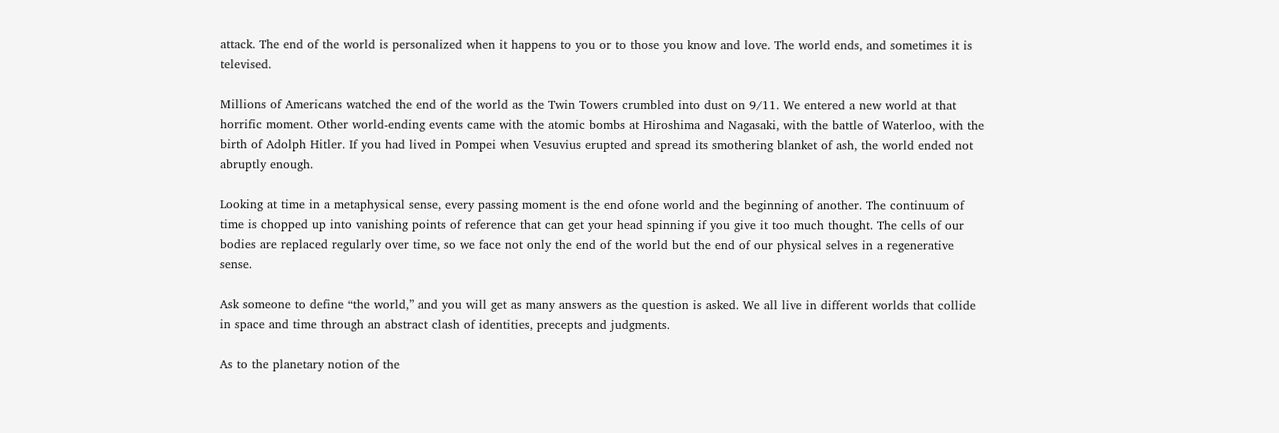attack. The end of the world is personalized when it happens to you or to those you know and love. The world ends, and sometimes it is televised.

Millions of Americans watched the end of the world as the Twin Towers crumbled into dust on 9/11. We entered a new world at that horrific moment. Other world-ending events came with the atomic bombs at Hiroshima and Nagasaki, with the battle of Waterloo, with the birth of Adolph Hitler. If you had lived in Pompei when Vesuvius erupted and spread its smothering blanket of ash, the world ended not abruptly enough.

Looking at time in a metaphysical sense, every passing moment is the end ofone world and the beginning of another. The continuum of time is chopped up into vanishing points of reference that can get your head spinning if you give it too much thought. The cells of our bodies are replaced regularly over time, so we face not only the end of the world but the end of our physical selves in a regenerative sense.

Ask someone to define “the world,” and you will get as many answers as the question is asked. We all live in different worlds that collide in space and time through an abstract clash of identities, precepts and judgments.

As to the planetary notion of the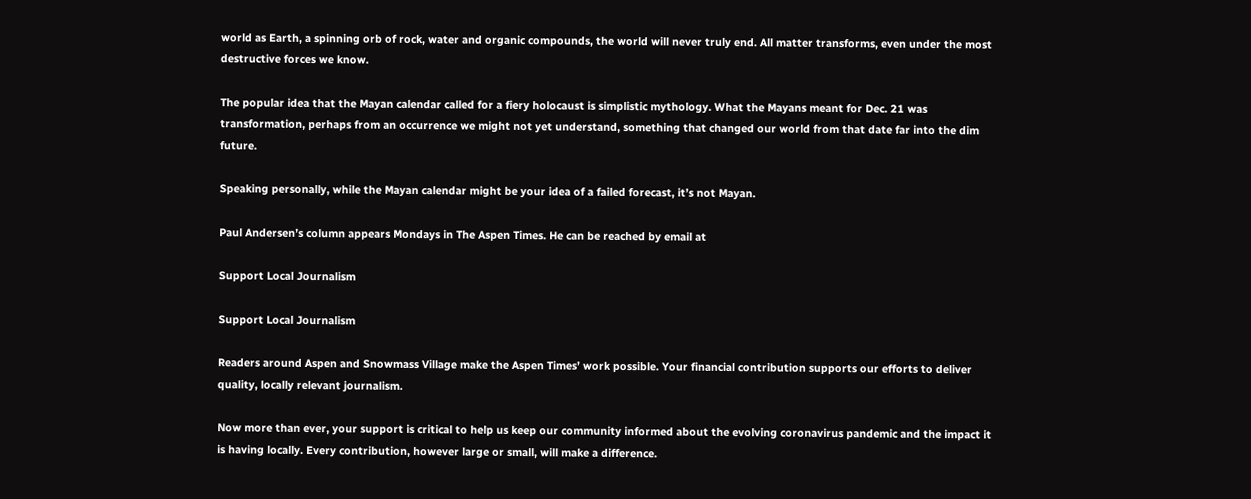world as Earth, a spinning orb of rock, water and organic compounds, the world will never truly end. All matter transforms, even under the most destructive forces we know.

The popular idea that the Mayan calendar called for a fiery holocaust is simplistic mythology. What the Mayans meant for Dec. 21 was transformation, perhaps from an occurrence we might not yet understand, something that changed our world from that date far into the dim future.

Speaking personally, while the Mayan calendar might be your idea of a failed forecast, it’s not Mayan.

Paul Andersen’s column appears Mondays in The Aspen Times. He can be reached by email at

Support Local Journalism

Support Local Journalism

Readers around Aspen and Snowmass Village make the Aspen Times’ work possible. Your financial contribution supports our efforts to deliver quality, locally relevant journalism.

Now more than ever, your support is critical to help us keep our community informed about the evolving coronavirus pandemic and the impact it is having locally. Every contribution, however large or small, will make a difference.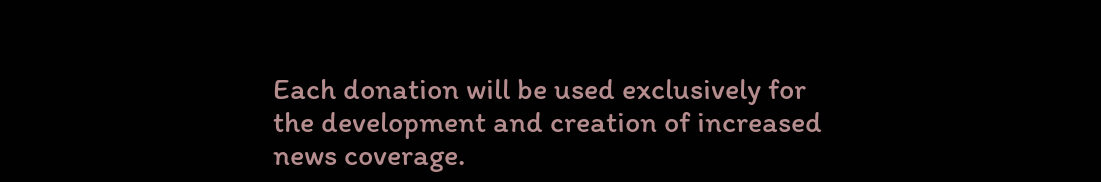Each donation will be used exclusively for the development and creation of increased news coverage.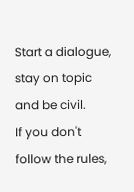Start a dialogue, stay on topic and be civil.
If you don't follow the rules,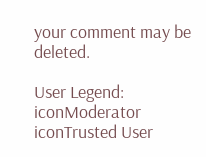your comment may be deleted.

User Legend: iconModerator iconTrusted User